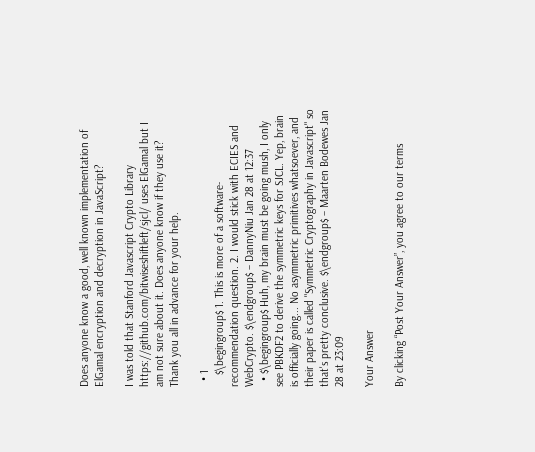Does anyone know a good, well known implementation of ElGamal encryption and decryption in JavaScript?

I was told that Stanford Javascript Crypto Library https://github.com/bitwiseshiftleft/sjcl/ uses ElGamal but I am not sure about it. Does anyone know if they use it?
Thank you all in advance for your help.

  • 1
    $\begingroup$ 1. This is more of a software-recommendation question. 2. I would stick with ECIES and WebCrypto. $\endgroup$ – DannyNiu Jan 28 at 12:37
  • $\begingroup$ Huh, my brain must be going mush, I only see PBKDF2 to derive the symmetric keys for SJCL. Yep, brain is officially going... No asymmetric primitives whatsoever, and their paper is called "Symmetric Cryptography in Javascript" so that's pretty conclusive. $\endgroup$ – Maarten Bodewes Jan 28 at 23:09

Your Answer

By clicking “Post Your Answer”, you agree to our terms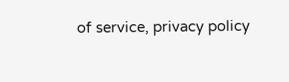of service, privacy policy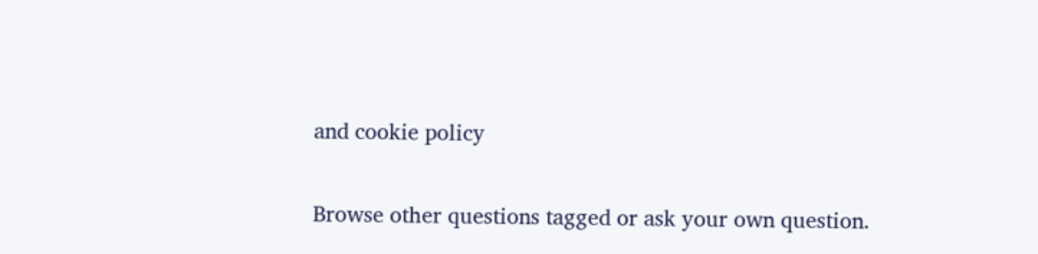and cookie policy

Browse other questions tagged or ask your own question.